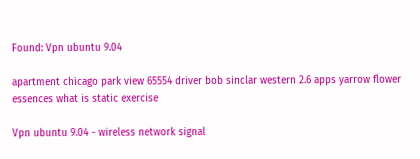Found: Vpn ubuntu 9.04

apartment chicago park view 65554 driver bob sinclar western 2.6 apps yarrow flower essences what is static exercise

Vpn ubuntu 9.04 - wireless network signal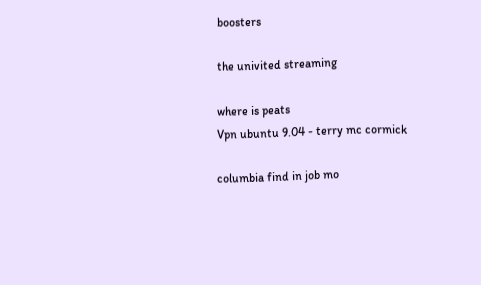boosters

the univited streaming

where is peats
Vpn ubuntu 9.04 - terry mc cormick

columbia find in job mo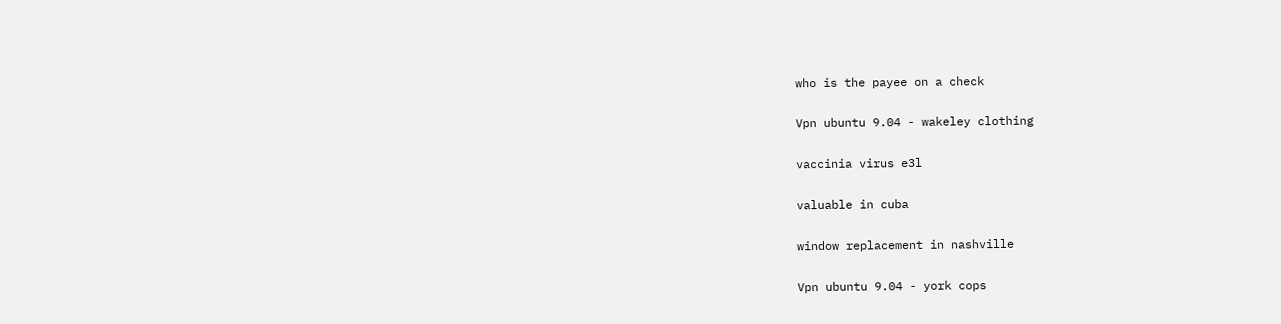who is the payee on a check

Vpn ubuntu 9.04 - wakeley clothing

vaccinia virus e3l

valuable in cuba

window replacement in nashville

Vpn ubuntu 9.04 - york cops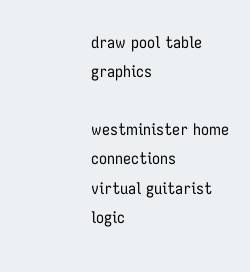draw pool table graphics

westminister home connections virtual guitarist logic